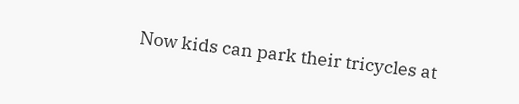Now kids can park their tricycles at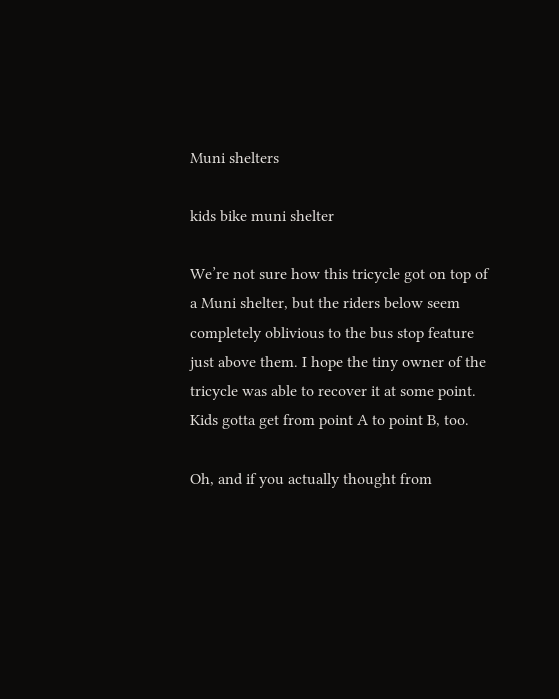Muni shelters

kids bike muni shelter

We’re not sure how this tricycle got on top of a Muni shelter, but the riders below seem completely oblivious to the bus stop feature just above them. I hope the tiny owner of the tricycle was able to recover it at some point. Kids gotta get from point A to point B, too.

Oh, and if you actually thought from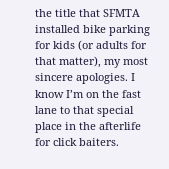the title that SFMTA installed bike parking for kids (or adults for that matter), my most sincere apologies. I know I’m on the fast lane to that special place in the afterlife for click baiters.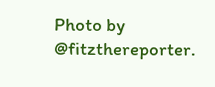Photo by @fitzthereporter.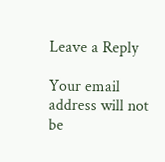Leave a Reply

Your email address will not be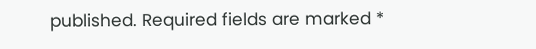published. Required fields are marked *